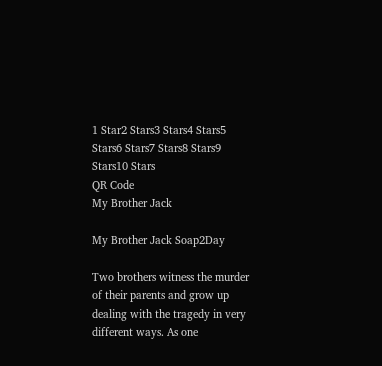1 Star2 Stars3 Stars4 Stars5 Stars6 Stars7 Stars8 Stars9 Stars10 Stars
QR Code
My Brother Jack

My Brother Jack Soap2Day

Two brothers witness the murder of their parents and grow up dealing with the tragedy in very different ways. As one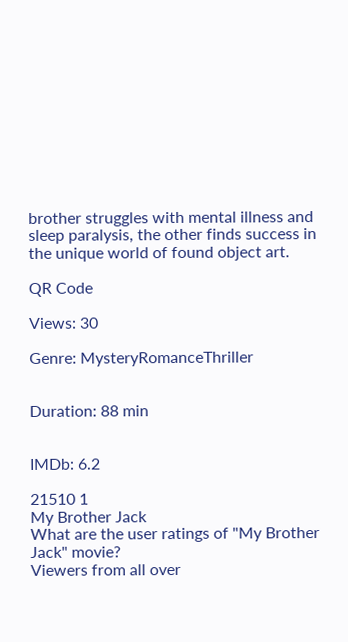brother struggles with mental illness and sleep paralysis, the other finds success in the unique world of found object art.

QR Code

Views: 30

Genre: MysteryRomanceThriller


Duration: 88 min


IMDb: 6.2

21510 1
My Brother Jack
What are the user ratings of "My Brother Jack" movie?
Viewers from all over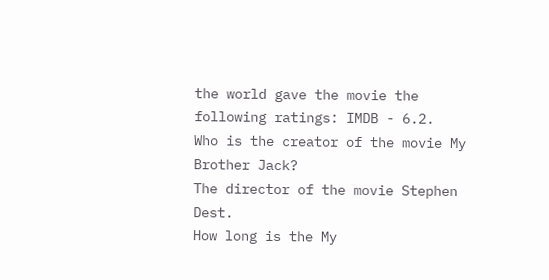the world gave the movie the following ratings: IMDB - 6.2.
Who is the creator of the movie My Brother Jack?
The director of the movie Stephen Dest.
How long is the My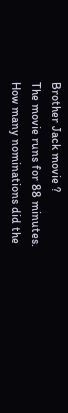Brother Jack movie ?
The movie runs for 88 minutes.
How many nominations did the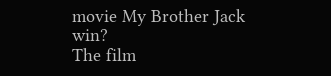movie My Brother Jack win?
The film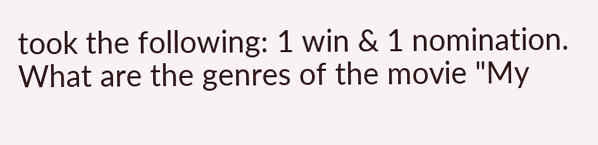took the following: 1 win & 1 nomination.
What are the genres of the movie "My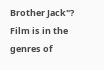Brother Jack"?
Film is in the genres of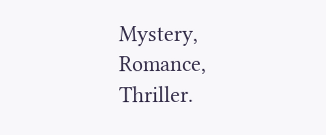Mystery, Romance, Thriller.